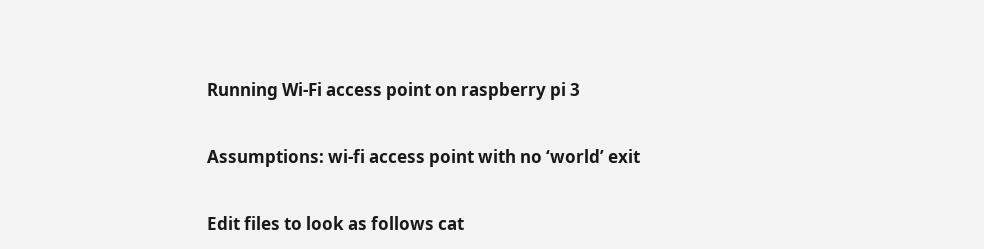Running Wi-Fi access point on raspberry pi 3

Assumptions: wi-fi access point with no ‘world’ exit

Edit files to look as follows cat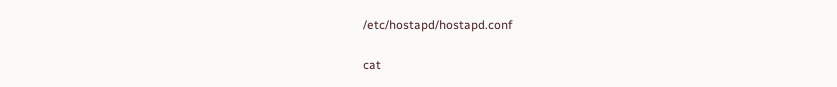/etc/hostapd/hostapd.conf

cat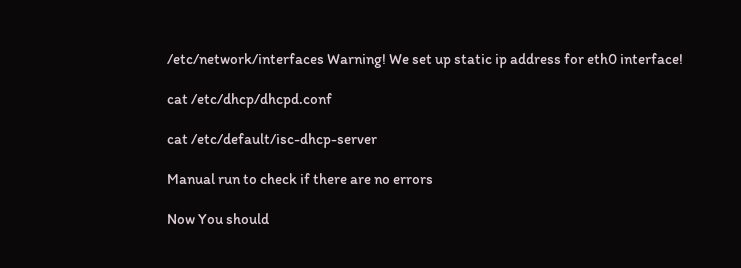/etc/network/interfaces Warning! We set up static ip address for eth0 interface!

cat /etc/dhcp/dhcpd.conf

cat /etc/default/isc-dhcp-server

Manual run to check if there are no errors

Now You should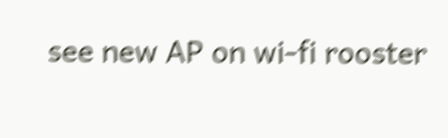see new AP on wi-fi rooster